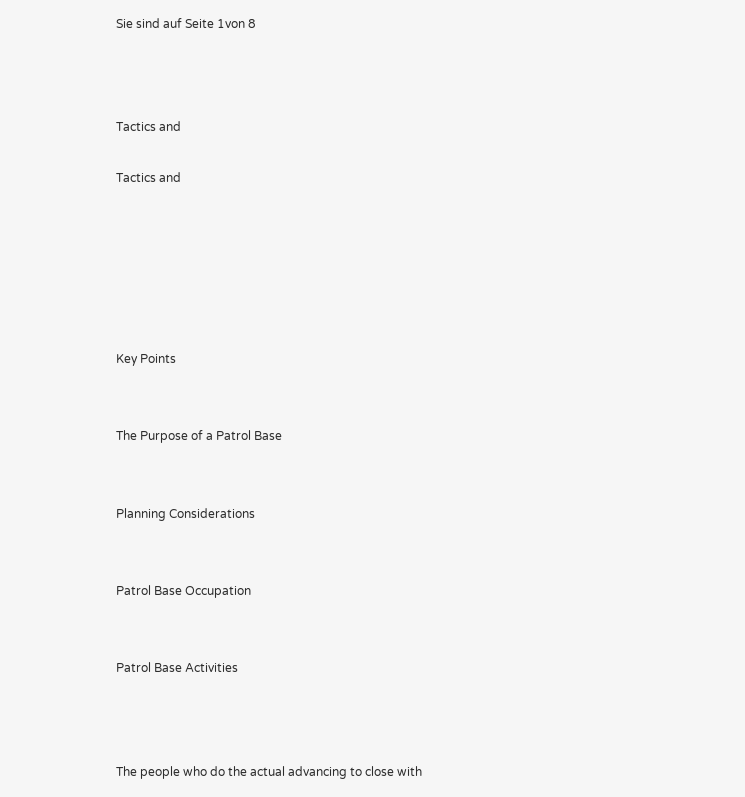Sie sind auf Seite 1von 8



Tactics and

Tactics and






Key Points


The Purpose of a Patrol Base


Planning Considerations


Patrol Base Occupation


Patrol Base Activities



The people who do the actual advancing to close with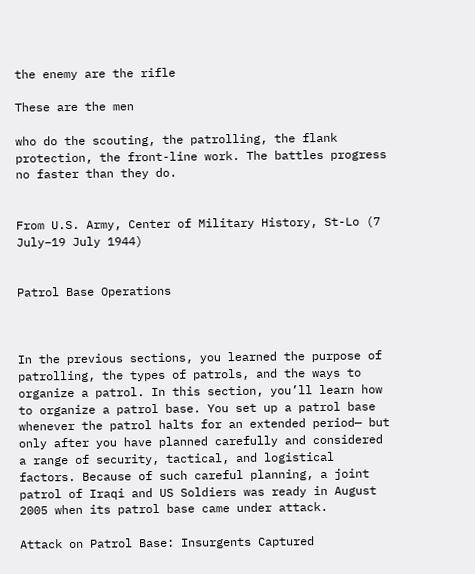the enemy are the rifle

These are the men

who do the scouting, the patrolling, the flank protection, the front-line work. The battles progress no faster than they do.


From U.S. Army, Center of Military History, St-Lo (7 July–19 July 1944)


Patrol Base Operations



In the previous sections, you learned the purpose of patrolling, the types of patrols, and the ways to organize a patrol. In this section, you’ll learn how to organize a patrol base. You set up a patrol base whenever the patrol halts for an extended period— but only after you have planned carefully and considered a range of security, tactical, and logistical factors. Because of such careful planning, a joint patrol of Iraqi and US Soldiers was ready in August 2005 when its patrol base came under attack.

Attack on Patrol Base: Insurgents Captured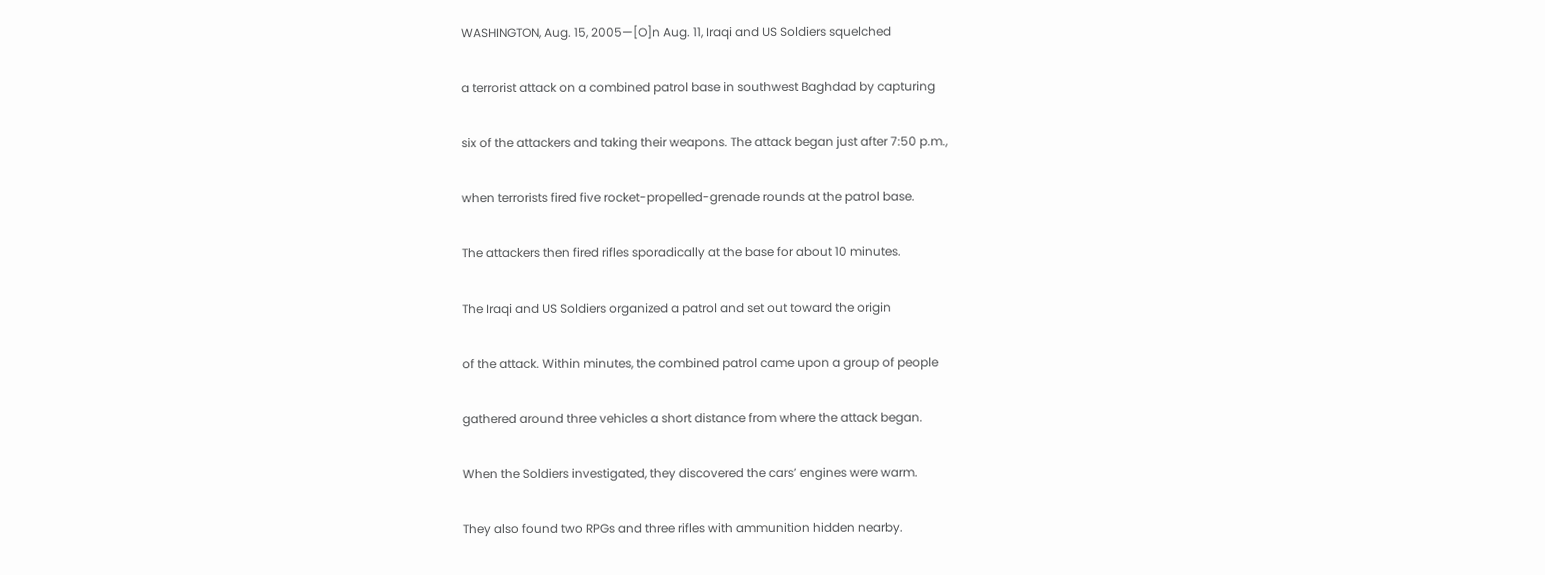WASHINGTON, Aug. 15, 2005—[O]n Aug. 11, Iraqi and US Soldiers squelched

a terrorist attack on a combined patrol base in southwest Baghdad by capturing

six of the attackers and taking their weapons. The attack began just after 7:50 p.m.,

when terrorists fired five rocket-propelled-grenade rounds at the patrol base.

The attackers then fired rifles sporadically at the base for about 10 minutes.

The Iraqi and US Soldiers organized a patrol and set out toward the origin

of the attack. Within minutes, the combined patrol came upon a group of people

gathered around three vehicles a short distance from where the attack began.

When the Soldiers investigated, they discovered the cars’ engines were warm.

They also found two RPGs and three rifles with ammunition hidden nearby.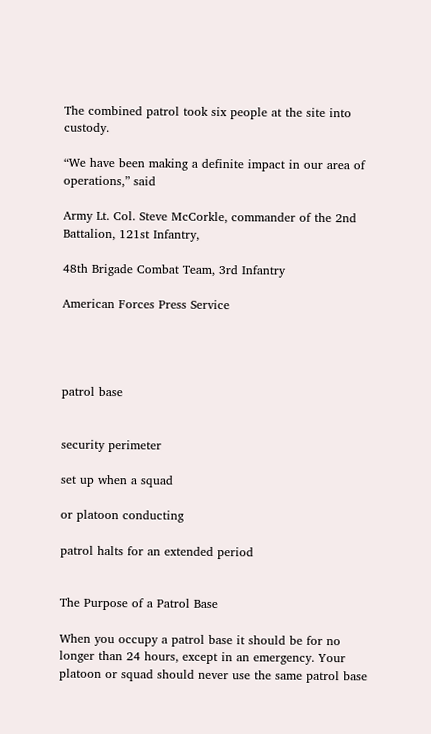The combined patrol took six people at the site into custody.

“We have been making a definite impact in our area of operations,” said

Army Lt. Col. Steve McCorkle, commander of the 2nd Battalion, 121st Infantry,

48th Brigade Combat Team, 3rd Infantry

American Forces Press Service




patrol base


security perimeter

set up when a squad

or platoon conducting

patrol halts for an extended period


The Purpose of a Patrol Base

When you occupy a patrol base it should be for no longer than 24 hours, except in an emergency. Your platoon or squad should never use the same patrol base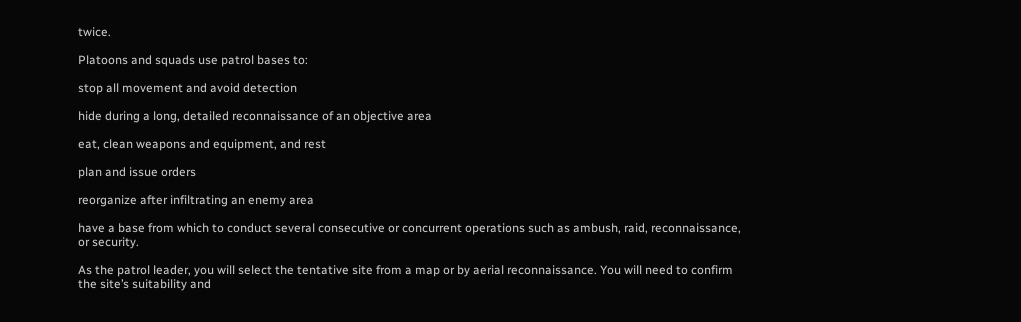twice.

Platoons and squads use patrol bases to:

stop all movement and avoid detection

hide during a long, detailed reconnaissance of an objective area

eat, clean weapons and equipment, and rest

plan and issue orders

reorganize after infiltrating an enemy area

have a base from which to conduct several consecutive or concurrent operations such as ambush, raid, reconnaissance, or security.

As the patrol leader, you will select the tentative site from a map or by aerial reconnaissance. You will need to confirm the site’s suitability and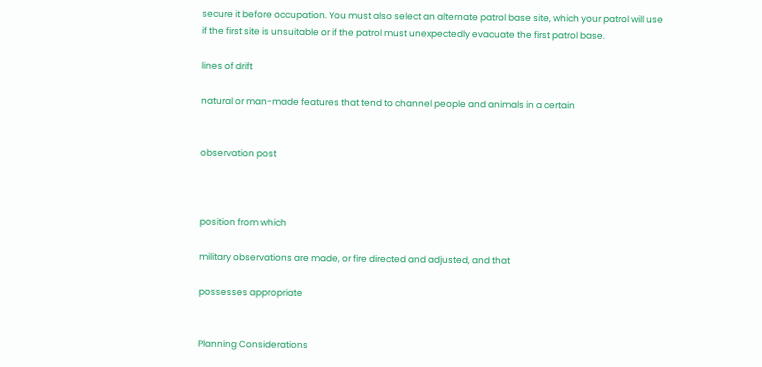secure it before occupation. You must also select an alternate patrol base site, which your patrol will use if the first site is unsuitable or if the patrol must unexpectedly evacuate the first patrol base.

lines of drift

natural or man-made features that tend to channel people and animals in a certain


observation post



position from which

military observations are made, or fire directed and adjusted, and that

possesses appropriate


Planning Considerations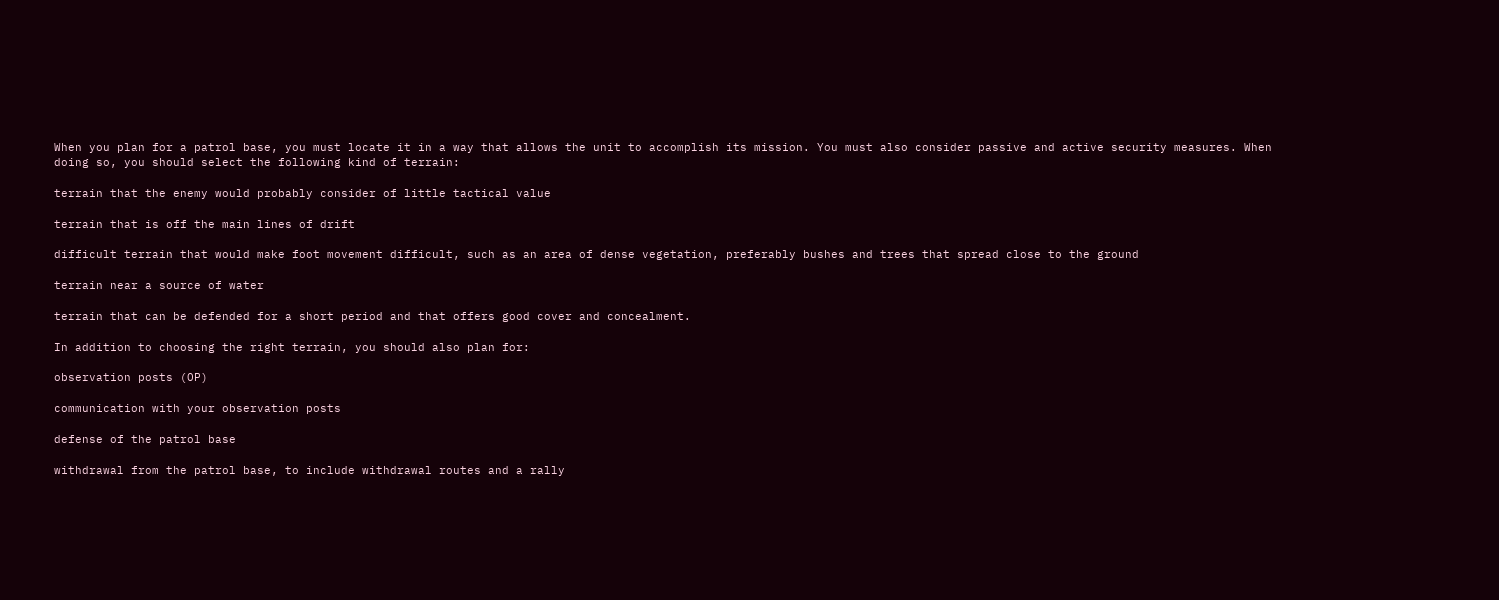When you plan for a patrol base, you must locate it in a way that allows the unit to accomplish its mission. You must also consider passive and active security measures. When doing so, you should select the following kind of terrain:

terrain that the enemy would probably consider of little tactical value

terrain that is off the main lines of drift

difficult terrain that would make foot movement difficult, such as an area of dense vegetation, preferably bushes and trees that spread close to the ground

terrain near a source of water

terrain that can be defended for a short period and that offers good cover and concealment.

In addition to choosing the right terrain, you should also plan for:

observation posts (OP)

communication with your observation posts

defense of the patrol base

withdrawal from the patrol base, to include withdrawal routes and a rally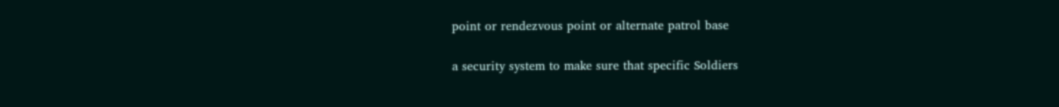point or rendezvous point or alternate patrol base

a security system to make sure that specific Soldiers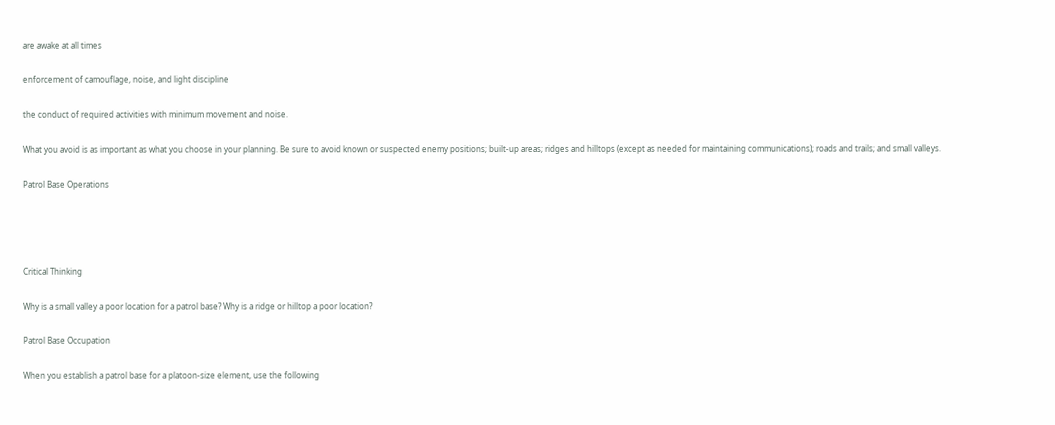are awake at all times

enforcement of camouflage, noise, and light discipline

the conduct of required activities with minimum movement and noise.

What you avoid is as important as what you choose in your planning. Be sure to avoid known or suspected enemy positions; built-up areas; ridges and hilltops (except as needed for maintaining communications); roads and trails; and small valleys.

Patrol Base Operations




Critical Thinking

Why is a small valley a poor location for a patrol base? Why is a ridge or hilltop a poor location?

Patrol Base Occupation

When you establish a patrol base for a platoon-size element, use the following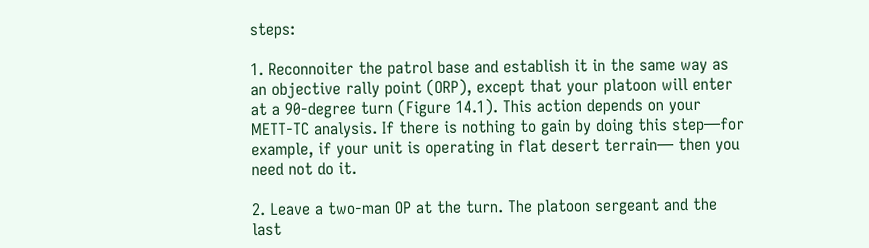steps:

1. Reconnoiter the patrol base and establish it in the same way as an objective rally point (ORP), except that your platoon will enter at a 90-degree turn (Figure 14.1). This action depends on your METT-TC analysis. If there is nothing to gain by doing this step—for example, if your unit is operating in flat desert terrain— then you need not do it.

2. Leave a two-man OP at the turn. The platoon sergeant and the last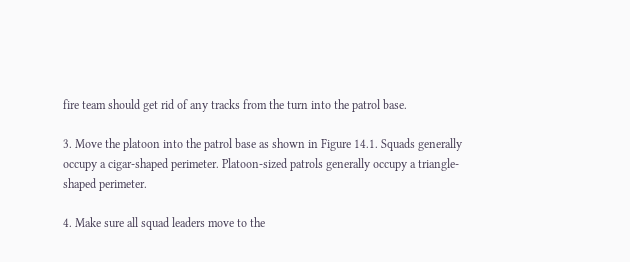fire team should get rid of any tracks from the turn into the patrol base.

3. Move the platoon into the patrol base as shown in Figure 14.1. Squads generally occupy a cigar-shaped perimeter. Platoon-sized patrols generally occupy a triangle- shaped perimeter.

4. Make sure all squad leaders move to the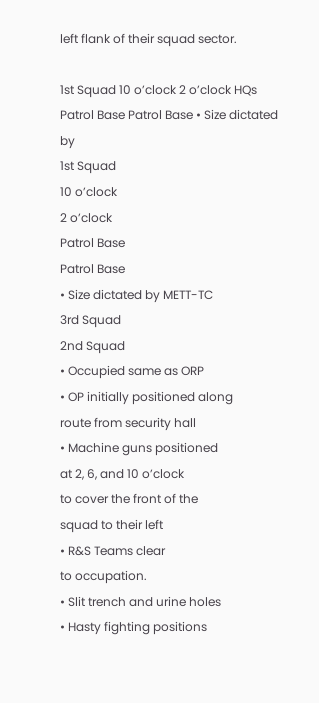left flank of their squad sector.

1st Squad 10 o’clock 2 o’clock HQs Patrol Base Patrol Base • Size dictated by
1st Squad
10 o’clock
2 o’clock
Patrol Base
Patrol Base
• Size dictated by METT-TC
3rd Squad
2nd Squad
• Occupied same as ORP
• OP initially positioned along
route from security hall
• Machine guns positioned
at 2, 6, and 10 o’clock
to cover the front of the
squad to their left
• R&S Teams clear
to occupation.
• Slit trench and urine holes
• Hasty fighting positions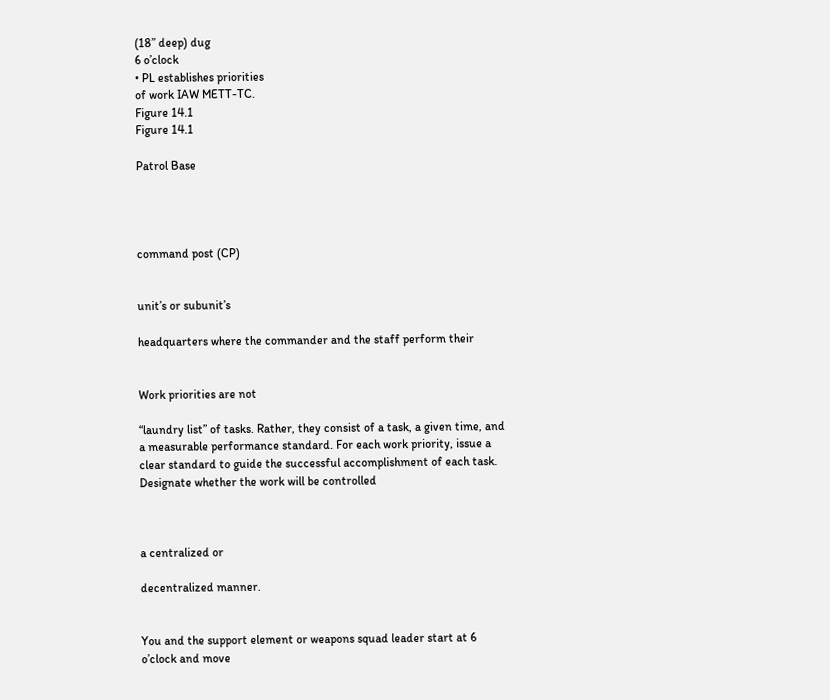(18” deep) dug
6 o’clock
• PL establishes priorities
of work IAW METT-TC.
Figure 14.1
Figure 14.1

Patrol Base




command post (CP)


unit’s or subunit’s

headquarters where the commander and the staff perform their


Work priorities are not

“laundry list” of tasks. Rather, they consist of a task, a given time, and a measurable performance standard. For each work priority, issue a clear standard to guide the successful accomplishment of each task. Designate whether the work will be controlled



a centralized or

decentralized manner.


You and the support element or weapons squad leader start at 6 o’clock and move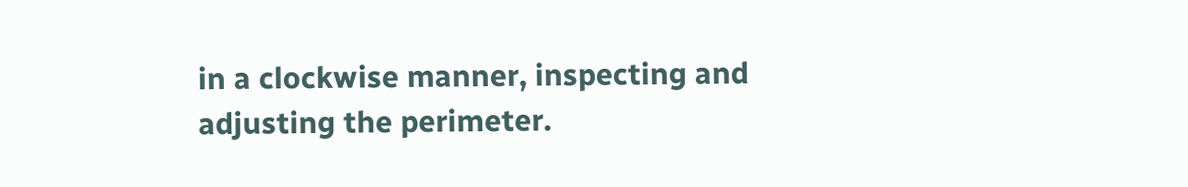in a clockwise manner, inspecting and adjusting the perimeter.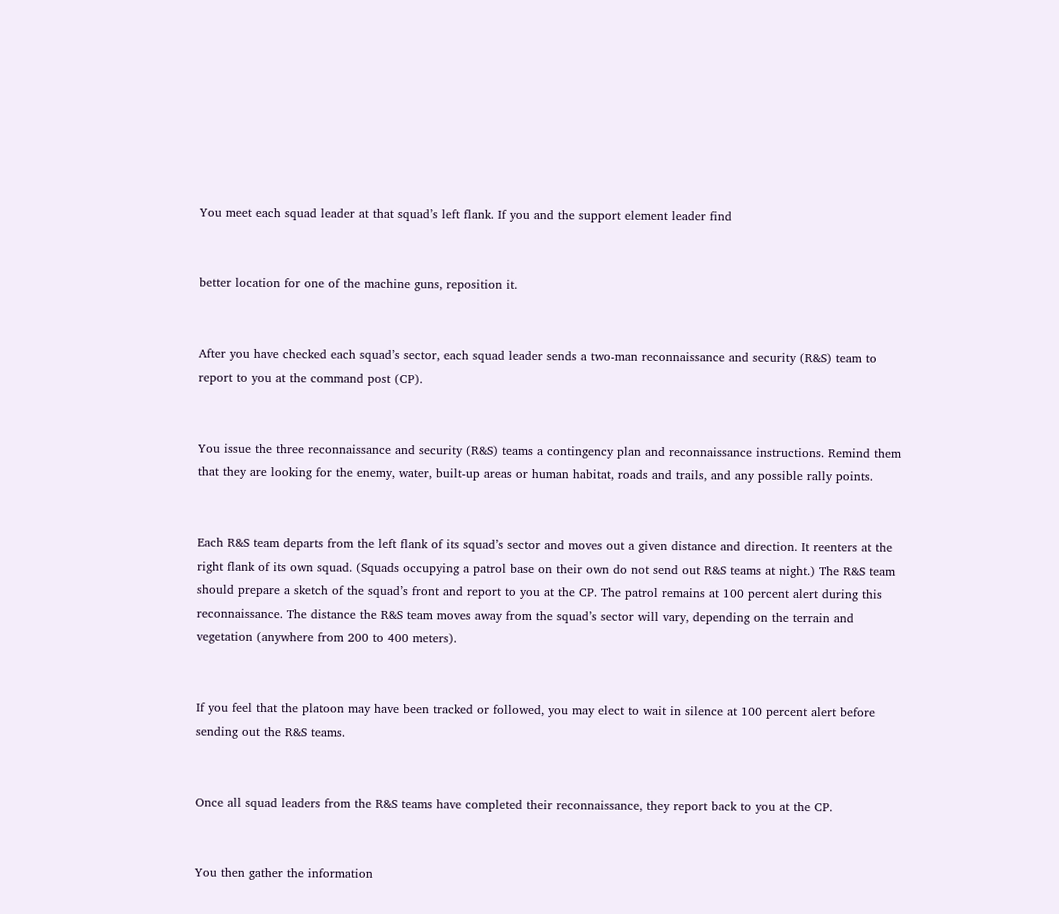You meet each squad leader at that squad’s left flank. If you and the support element leader find


better location for one of the machine guns, reposition it.


After you have checked each squad’s sector, each squad leader sends a two-man reconnaissance and security (R&S) team to report to you at the command post (CP).


You issue the three reconnaissance and security (R&S) teams a contingency plan and reconnaissance instructions. Remind them that they are looking for the enemy, water, built-up areas or human habitat, roads and trails, and any possible rally points.


Each R&S team departs from the left flank of its squad’s sector and moves out a given distance and direction. It reenters at the right flank of its own squad. (Squads occupying a patrol base on their own do not send out R&S teams at night.) The R&S team should prepare a sketch of the squad’s front and report to you at the CP. The patrol remains at 100 percent alert during this reconnaissance. The distance the R&S team moves away from the squad’s sector will vary, depending on the terrain and vegetation (anywhere from 200 to 400 meters).


If you feel that the platoon may have been tracked or followed, you may elect to wait in silence at 100 percent alert before sending out the R&S teams.


Once all squad leaders from the R&S teams have completed their reconnaissance, they report back to you at the CP.


You then gather the information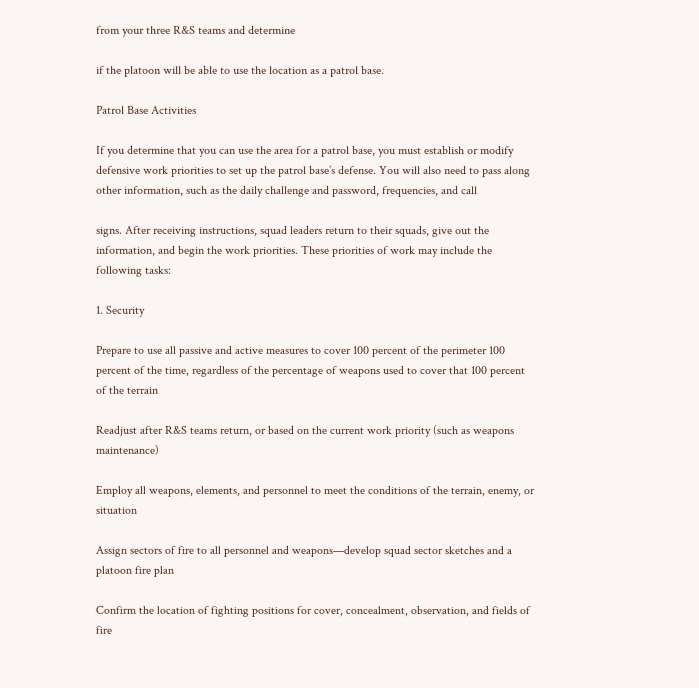from your three R&S teams and determine

if the platoon will be able to use the location as a patrol base.

Patrol Base Activities

If you determine that you can use the area for a patrol base, you must establish or modify defensive work priorities to set up the patrol base’s defense. You will also need to pass along other information, such as the daily challenge and password, frequencies, and call

signs. After receiving instructions, squad leaders return to their squads, give out the information, and begin the work priorities. These priorities of work may include the following tasks:

1. Security

Prepare to use all passive and active measures to cover 100 percent of the perimeter 100 percent of the time, regardless of the percentage of weapons used to cover that 100 percent of the terrain

Readjust after R&S teams return, or based on the current work priority (such as weapons maintenance)

Employ all weapons, elements, and personnel to meet the conditions of the terrain, enemy, or situation

Assign sectors of fire to all personnel and weapons—develop squad sector sketches and a platoon fire plan

Confirm the location of fighting positions for cover, concealment, observation, and fields of fire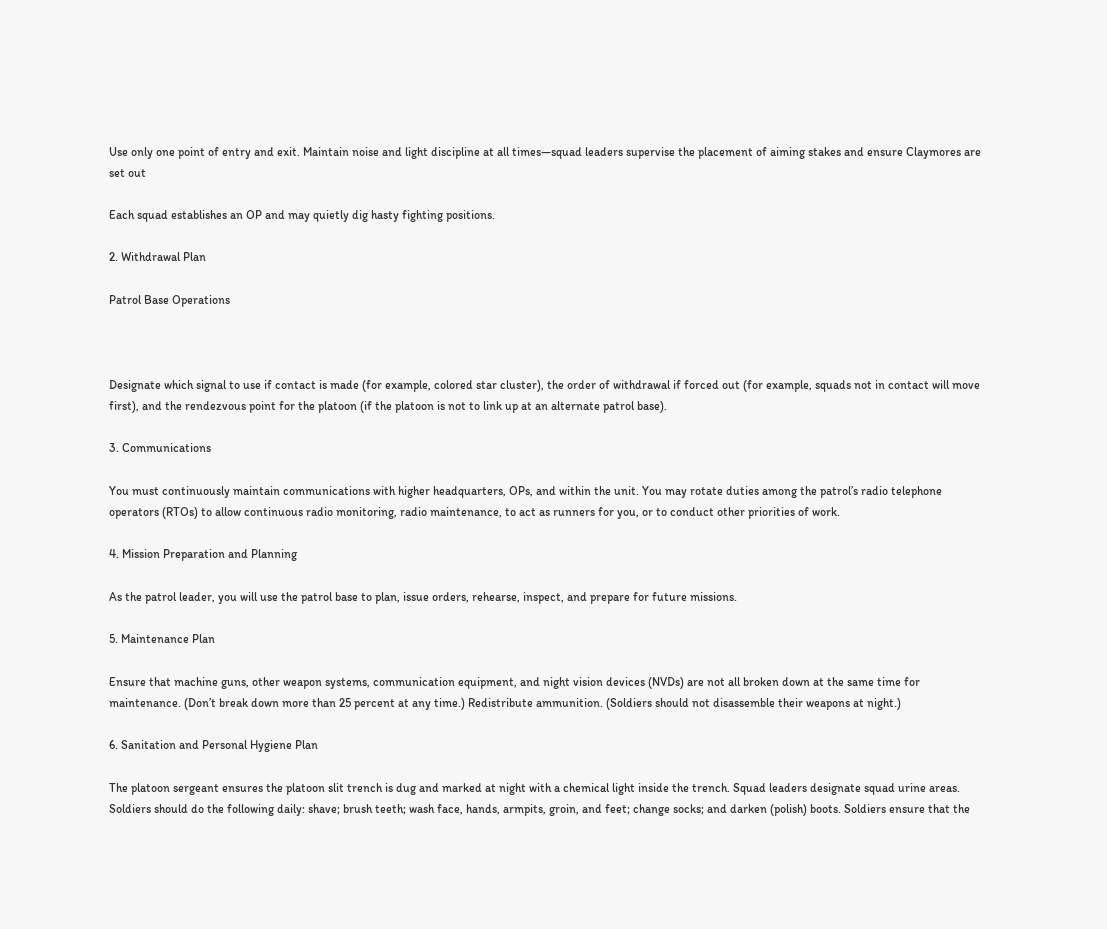Use only one point of entry and exit. Maintain noise and light discipline at all times—squad leaders supervise the placement of aiming stakes and ensure Claymores are set out

Each squad establishes an OP and may quietly dig hasty fighting positions.

2. Withdrawal Plan

Patrol Base Operations



Designate which signal to use if contact is made (for example, colored star cluster), the order of withdrawal if forced out (for example, squads not in contact will move first), and the rendezvous point for the platoon (if the platoon is not to link up at an alternate patrol base).

3. Communications

You must continuously maintain communications with higher headquarters, OPs, and within the unit. You may rotate duties among the patrol’s radio telephone operators (RTOs) to allow continuous radio monitoring, radio maintenance, to act as runners for you, or to conduct other priorities of work.

4. Mission Preparation and Planning

As the patrol leader, you will use the patrol base to plan, issue orders, rehearse, inspect, and prepare for future missions.

5. Maintenance Plan

Ensure that machine guns, other weapon systems, communication equipment, and night vision devices (NVDs) are not all broken down at the same time for maintenance. (Don’t break down more than 25 percent at any time.) Redistribute ammunition. (Soldiers should not disassemble their weapons at night.)

6. Sanitation and Personal Hygiene Plan

The platoon sergeant ensures the platoon slit trench is dug and marked at night with a chemical light inside the trench. Squad leaders designate squad urine areas. Soldiers should do the following daily: shave; brush teeth; wash face, hands, armpits, groin, and feet; change socks; and darken (polish) boots. Soldiers ensure that the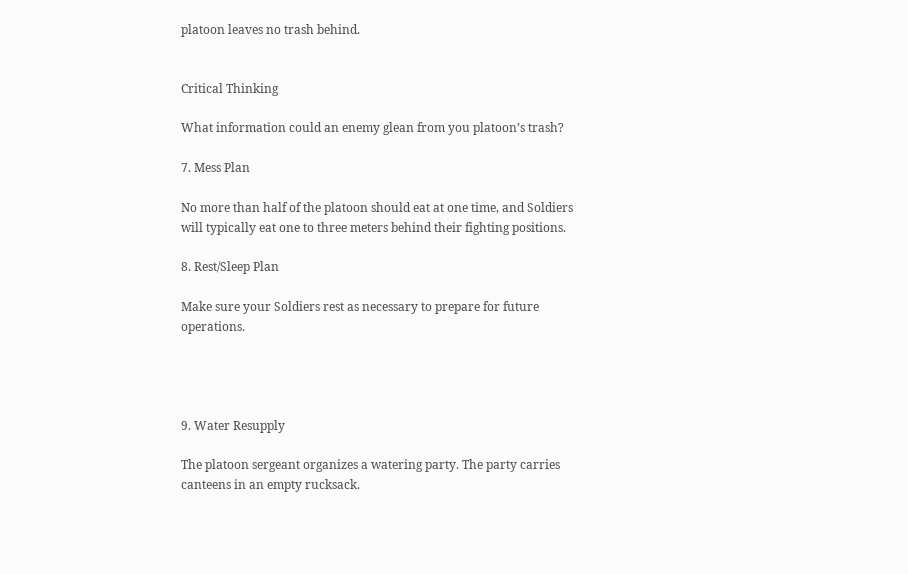platoon leaves no trash behind.


Critical Thinking

What information could an enemy glean from you platoon’s trash?

7. Mess Plan

No more than half of the platoon should eat at one time, and Soldiers will typically eat one to three meters behind their fighting positions.

8. Rest/Sleep Plan

Make sure your Soldiers rest as necessary to prepare for future operations.




9. Water Resupply

The platoon sergeant organizes a watering party. The party carries canteens in an empty rucksack.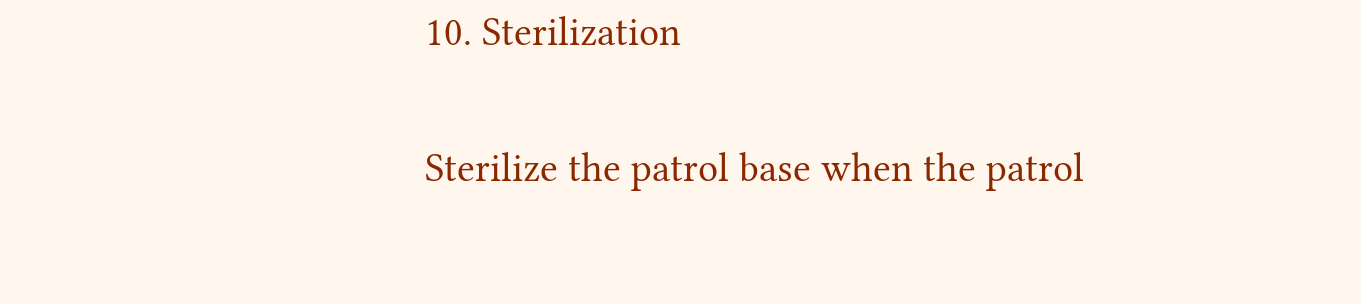10. Sterilization

Sterilize the patrol base when the patrol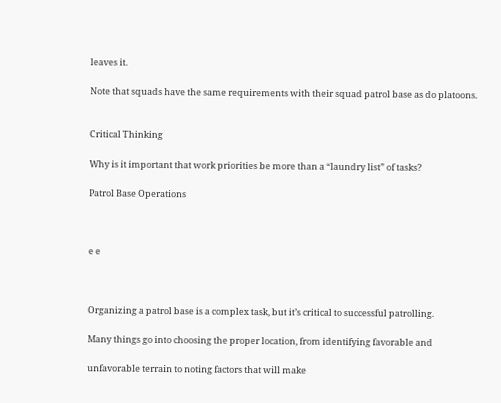leaves it.

Note that squads have the same requirements with their squad patrol base as do platoons.


Critical Thinking

Why is it important that work priorities be more than a “laundry list” of tasks?

Patrol Base Operations



e e



Organizing a patrol base is a complex task, but it’s critical to successful patrolling.

Many things go into choosing the proper location, from identifying favorable and

unfavorable terrain to noting factors that will make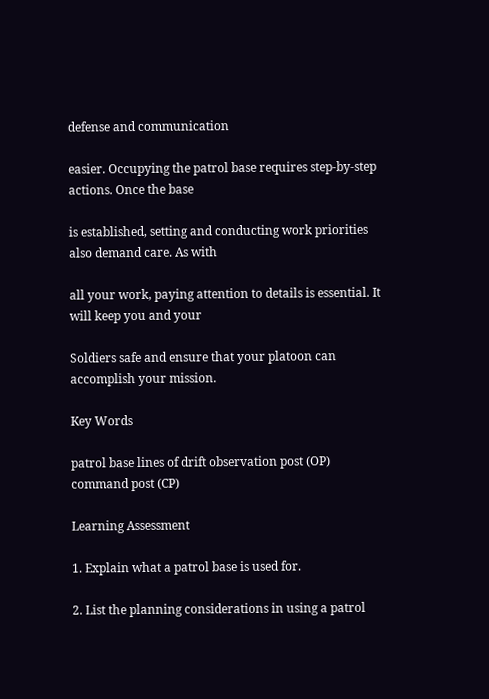defense and communication

easier. Occupying the patrol base requires step-by-step actions. Once the base

is established, setting and conducting work priorities also demand care. As with

all your work, paying attention to details is essential. It will keep you and your

Soldiers safe and ensure that your platoon can accomplish your mission.

Key Words

patrol base lines of drift observation post (OP) command post (CP)

Learning Assessment

1. Explain what a patrol base is used for.

2. List the planning considerations in using a patrol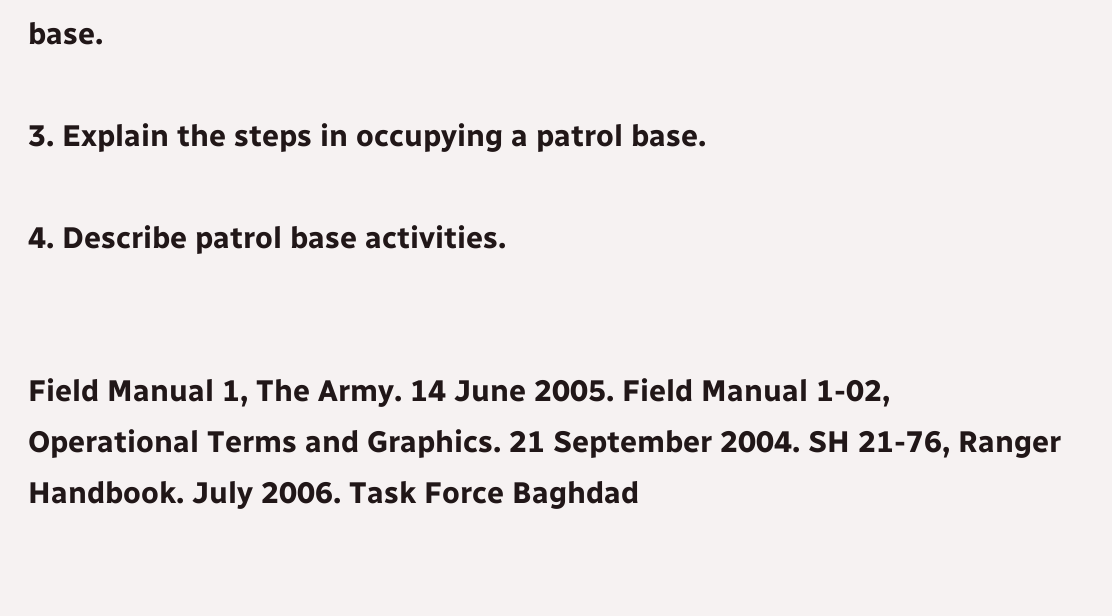base.

3. Explain the steps in occupying a patrol base.

4. Describe patrol base activities.


Field Manual 1, The Army. 14 June 2005. Field Manual 1-02, Operational Terms and Graphics. 21 September 2004. SH 21-76, Ranger Handbook. July 2006. Task Force Baghdad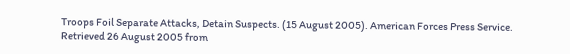Troops Foil Separate Attacks, Detain Suspects. (15 August 2005). American Forces Press Service. Retrieved 26 August 2005 from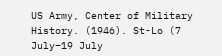US Army, Center of Military History. (1946). St-Lo (7 July–19 July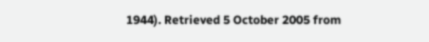1944). Retrieved 5 October 2005 from